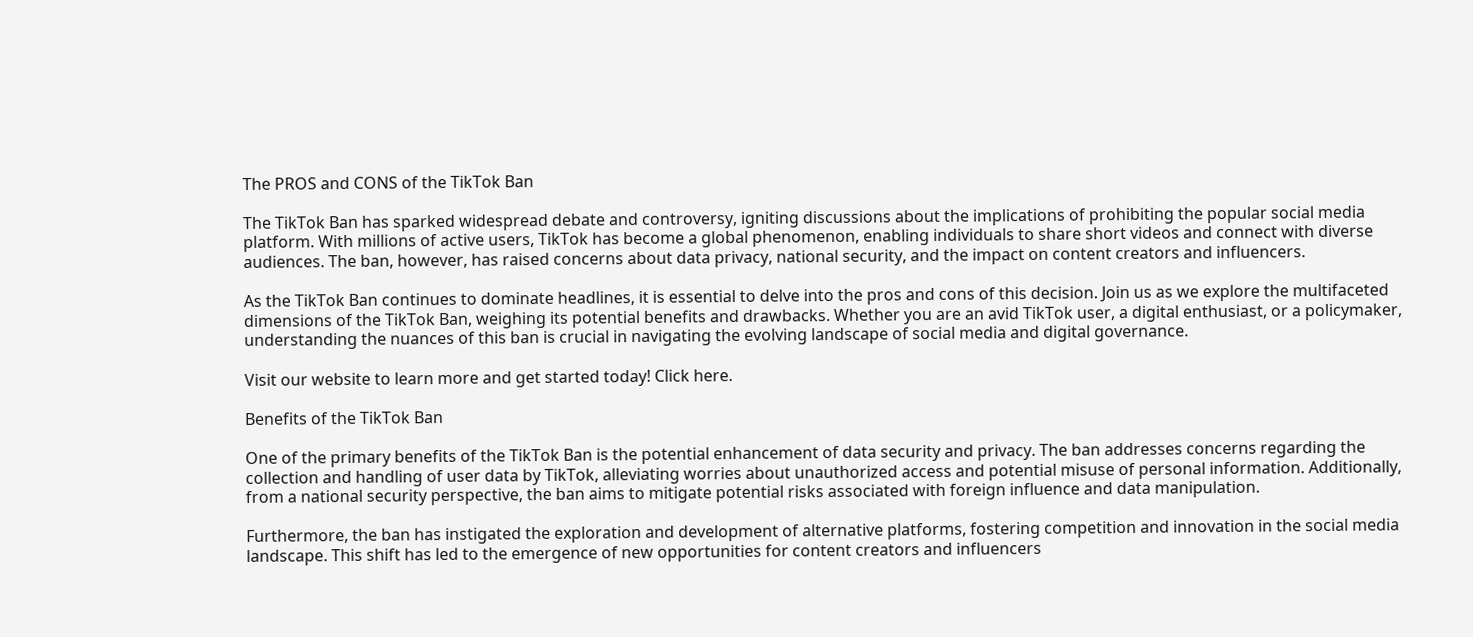The PROS and CONS of the TikTok Ban

The TikTok Ban has sparked widespread debate and controversy, igniting discussions about the implications of prohibiting the popular social media platform. With millions of active users, TikTok has become a global phenomenon, enabling individuals to share short videos and connect with diverse audiences. The ban, however, has raised concerns about data privacy, national security, and the impact on content creators and influencers.

As the TikTok Ban continues to dominate headlines, it is essential to delve into the pros and cons of this decision. Join us as we explore the multifaceted dimensions of the TikTok Ban, weighing its potential benefits and drawbacks. Whether you are an avid TikTok user, a digital enthusiast, or a policymaker, understanding the nuances of this ban is crucial in navigating the evolving landscape of social media and digital governance.

Visit our website to learn more and get started today! Click here.

Benefits of the TikTok Ban

One of the primary benefits of the TikTok Ban is the potential enhancement of data security and privacy. The ban addresses concerns regarding the collection and handling of user data by TikTok, alleviating worries about unauthorized access and potential misuse of personal information. Additionally, from a national security perspective, the ban aims to mitigate potential risks associated with foreign influence and data manipulation.

Furthermore, the ban has instigated the exploration and development of alternative platforms, fostering competition and innovation in the social media landscape. This shift has led to the emergence of new opportunities for content creators and influencers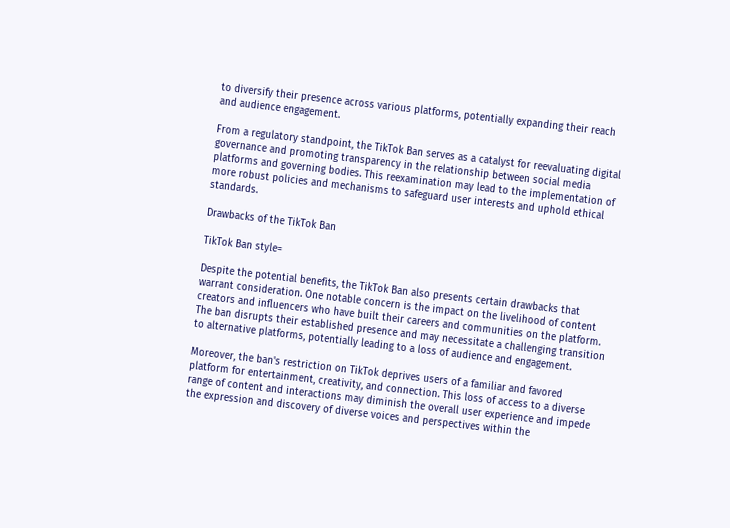to diversify their presence across various platforms, potentially expanding their reach and audience engagement.

From a regulatory standpoint, the TikTok Ban serves as a catalyst for reevaluating digital governance and promoting transparency in the relationship between social media platforms and governing bodies. This reexamination may lead to the implementation of more robust policies and mechanisms to safeguard user interests and uphold ethical standards.

Drawbacks of the TikTok Ban

TikTok Ban style=

Despite the potential benefits, the TikTok Ban also presents certain drawbacks that warrant consideration. One notable concern is the impact on the livelihood of content creators and influencers who have built their careers and communities on the platform. The ban disrupts their established presence and may necessitate a challenging transition to alternative platforms, potentially leading to a loss of audience and engagement.

Moreover, the ban's restriction on TikTok deprives users of a familiar and favored platform for entertainment, creativity, and connection. This loss of access to a diverse range of content and interactions may diminish the overall user experience and impede the expression and discovery of diverse voices and perspectives within the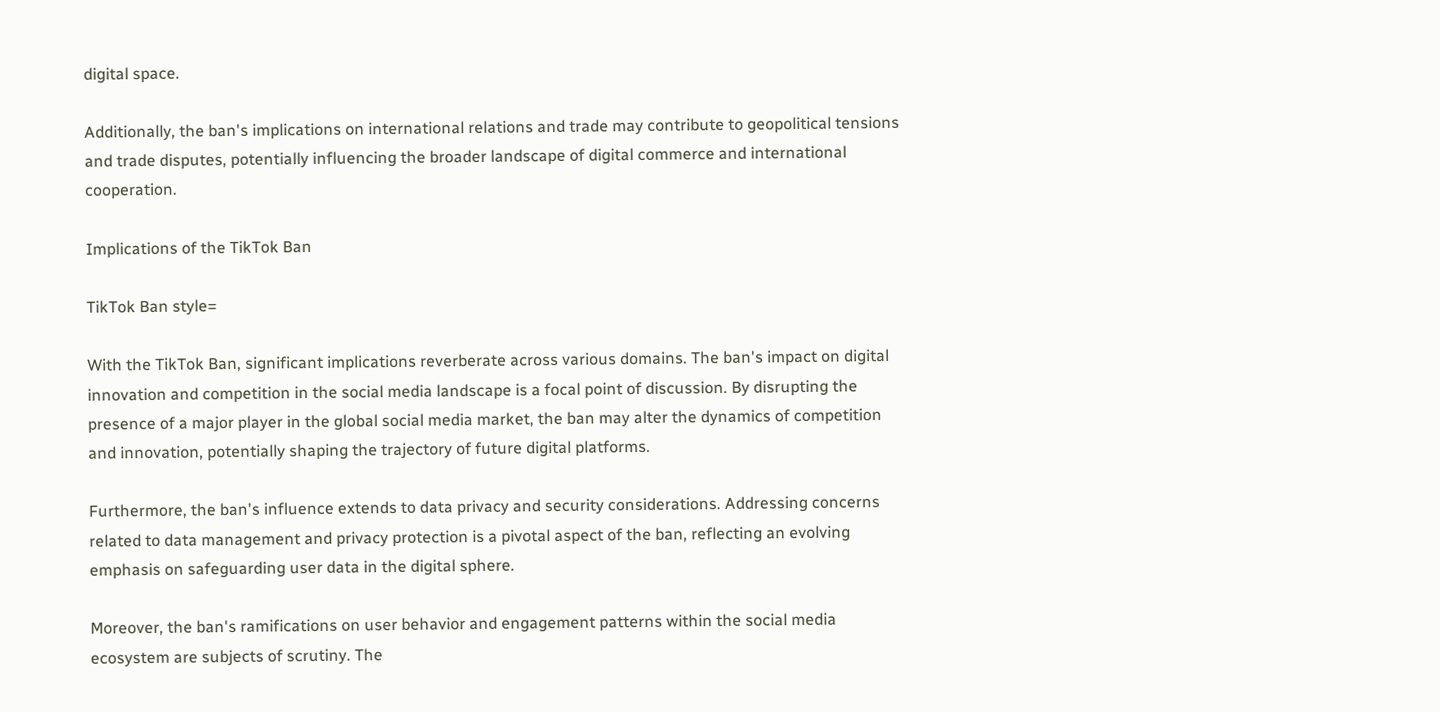digital space.

Additionally, the ban's implications on international relations and trade may contribute to geopolitical tensions and trade disputes, potentially influencing the broader landscape of digital commerce and international cooperation.

Implications of the TikTok Ban

TikTok Ban style=

With the TikTok Ban, significant implications reverberate across various domains. The ban's impact on digital innovation and competition in the social media landscape is a focal point of discussion. By disrupting the presence of a major player in the global social media market, the ban may alter the dynamics of competition and innovation, potentially shaping the trajectory of future digital platforms.

Furthermore, the ban's influence extends to data privacy and security considerations. Addressing concerns related to data management and privacy protection is a pivotal aspect of the ban, reflecting an evolving emphasis on safeguarding user data in the digital sphere.

Moreover, the ban's ramifications on user behavior and engagement patterns within the social media ecosystem are subjects of scrutiny. The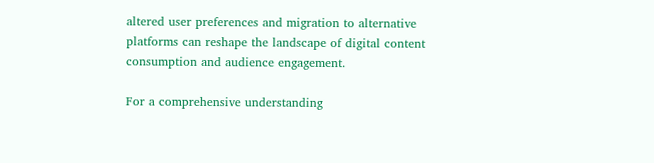altered user preferences and migration to alternative platforms can reshape the landscape of digital content consumption and audience engagement.

For a comprehensive understanding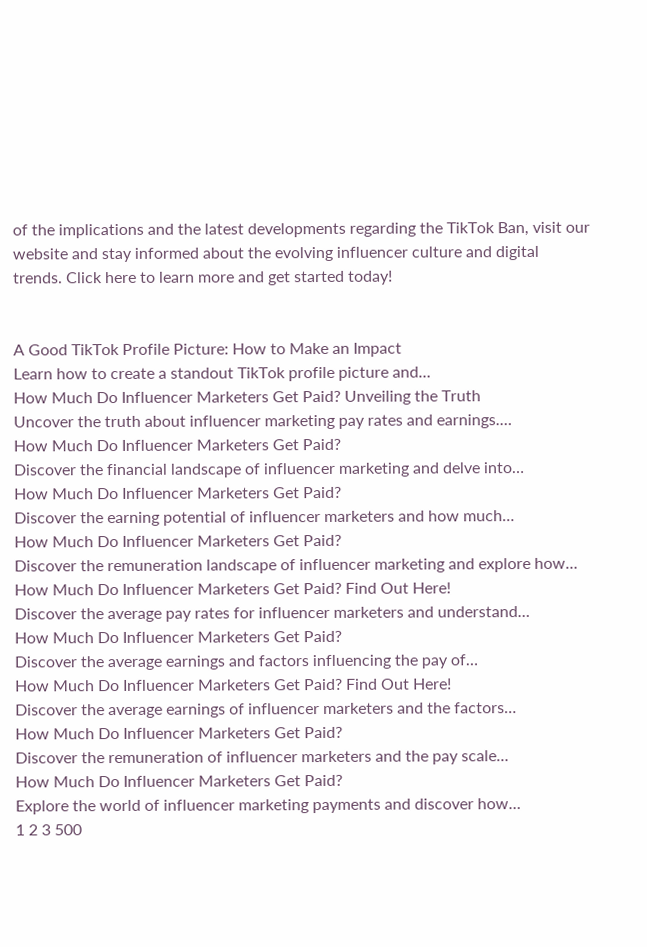of the implications and the latest developments regarding the TikTok Ban, visit our website and stay informed about the evolving influencer culture and digital trends. Click here to learn more and get started today!


A Good TikTok Profile Picture: How to Make an Impact
Learn how to create a standout TikTok profile picture and…
How Much Do Influencer Marketers Get Paid? Unveiling the Truth
Uncover the truth about influencer marketing pay rates and earnings.…
How Much Do Influencer Marketers Get Paid?
Discover the financial landscape of influencer marketing and delve into…
How Much Do Influencer Marketers Get Paid?
Discover the earning potential of influencer marketers and how much…
How Much Do Influencer Marketers Get Paid?
Discover the remuneration landscape of influencer marketing and explore how…
How Much Do Influencer Marketers Get Paid? Find Out Here!
Discover the average pay rates for influencer marketers and understand…
How Much Do Influencer Marketers Get Paid?
Discover the average earnings and factors influencing the pay of…
How Much Do Influencer Marketers Get Paid? Find Out Here!
Discover the average earnings of influencer marketers and the factors…
How Much Do Influencer Marketers Get Paid?
Discover the remuneration of influencer marketers and the pay scale…
How Much Do Influencer Marketers Get Paid?
Explore the world of influencer marketing payments and discover how…
1 2 3 500